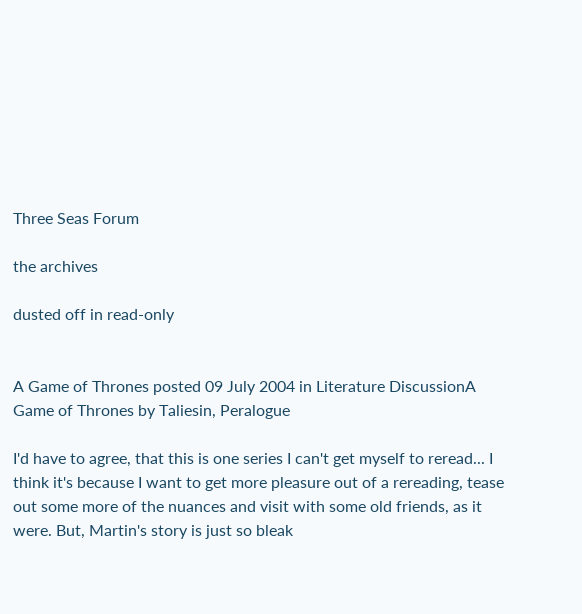Three Seas Forum

the archives

dusted off in read-only


A Game of Thrones posted 09 July 2004 in Literature DiscussionA Game of Thrones by Taliesin, Peralogue

I'd have to agree, that this is one series I can't get myself to reread... I think it's because I want to get more pleasure out of a rereading, tease out some more of the nuances and visit with some old friends, as it were. But, Martin's story is just so bleak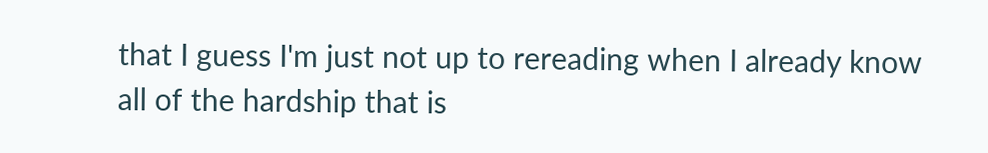that I guess I'm just not up to rereading when I already know all of the hardship that is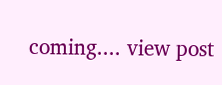coming.... view post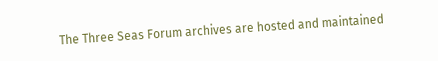The Three Seas Forum archives are hosted and maintained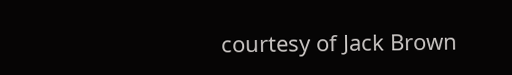courtesy of Jack Brown